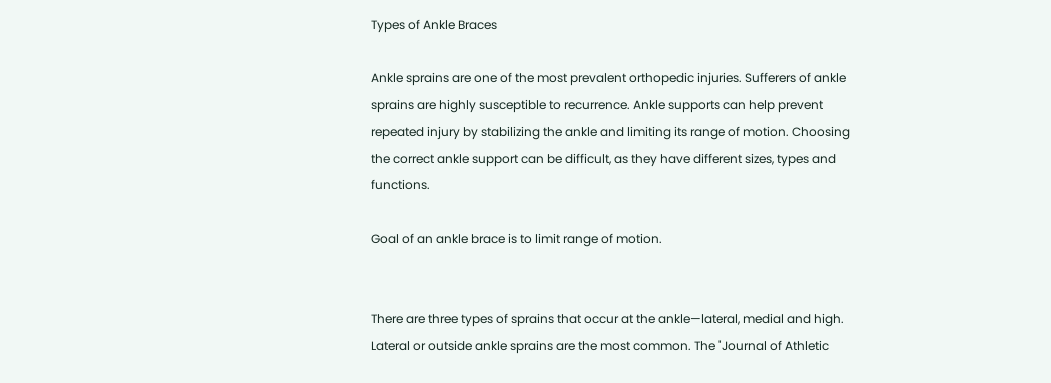Types of Ankle Braces

Ankle sprains are one of the most prevalent orthopedic injuries. Sufferers of ankle sprains are highly susceptible to recurrence. Ankle supports can help prevent repeated injury by stabilizing the ankle and limiting its range of motion. Choosing the correct ankle support can be difficult, as they have different sizes, types and functions.

Goal of an ankle brace is to limit range of motion.


There are three types of sprains that occur at the ankle—lateral, medial and high. Lateral or outside ankle sprains are the most common. The "Journal of Athletic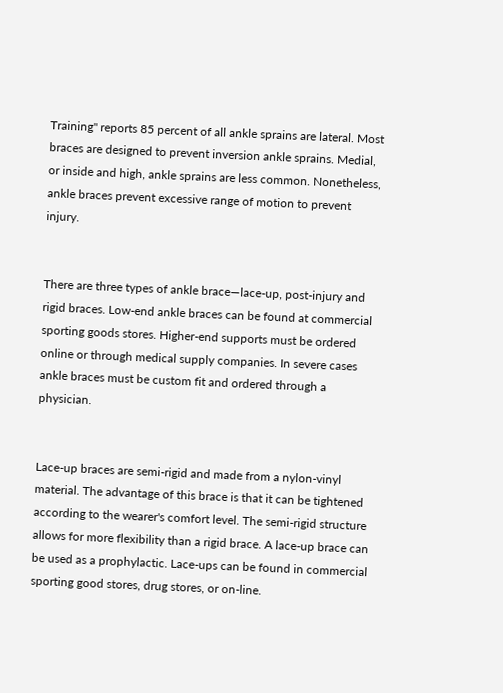Training" reports 85 percent of all ankle sprains are lateral. Most braces are designed to prevent inversion ankle sprains. Medial, or inside and high, ankle sprains are less common. Nonetheless, ankle braces prevent excessive range of motion to prevent injury.


There are three types of ankle brace—lace-up, post-injury and rigid braces. Low-end ankle braces can be found at commercial sporting goods stores. Higher-end supports must be ordered online or through medical supply companies. In severe cases ankle braces must be custom fit and ordered through a physician.


Lace-up braces are semi-rigid and made from a nylon-vinyl material. The advantage of this brace is that it can be tightened according to the wearer's comfort level. The semi-rigid structure allows for more flexibility than a rigid brace. A lace-up brace can be used as a prophylactic. Lace-ups can be found in commercial sporting good stores, drug stores, or on-line.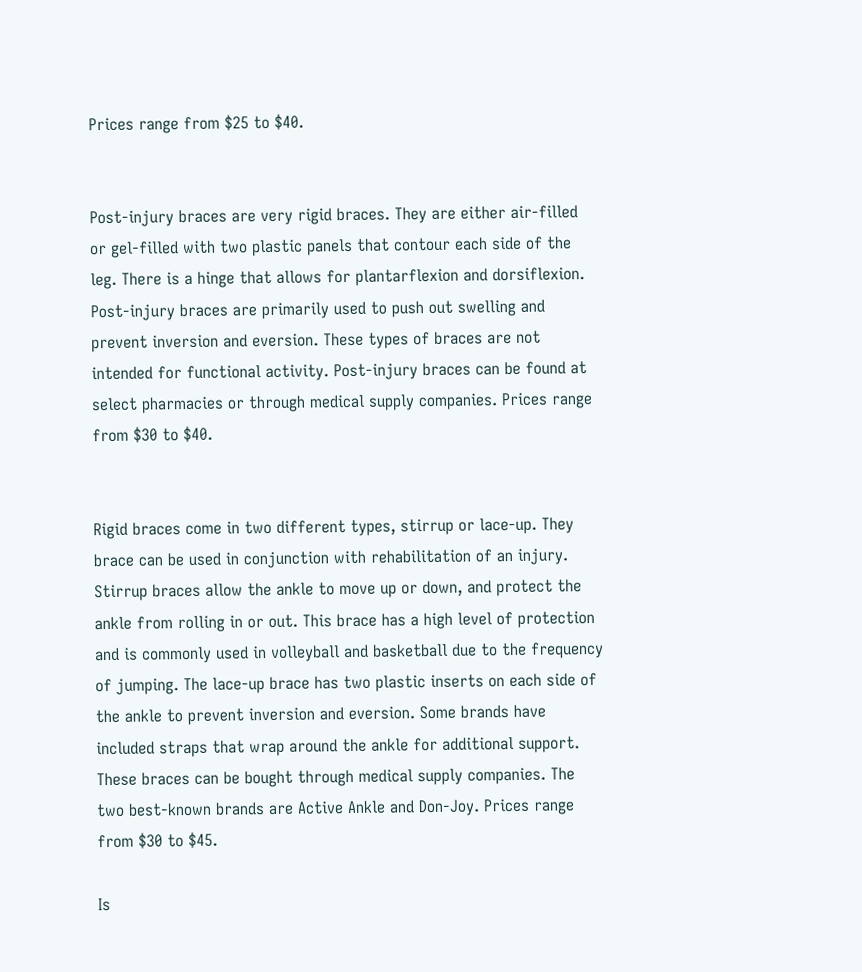Prices range from $25 to $40.


Post-injury braces are very rigid braces. They are either air-filled or gel-filled with two plastic panels that contour each side of the leg. There is a hinge that allows for plantarflexion and dorsiflexion. Post-injury braces are primarily used to push out swelling and prevent inversion and eversion. These types of braces are not intended for functional activity. Post-injury braces can be found at select pharmacies or through medical supply companies. Prices range from $30 to $40.


Rigid braces come in two different types, stirrup or lace-up. They brace can be used in conjunction with rehabilitation of an injury. Stirrup braces allow the ankle to move up or down, and protect the ankle from rolling in or out. This brace has a high level of protection and is commonly used in volleyball and basketball due to the frequency of jumping. The lace-up brace has two plastic inserts on each side of the ankle to prevent inversion and eversion. Some brands have included straps that wrap around the ankle for additional support. These braces can be bought through medical supply companies. The two best-known brands are Active Ankle and Don-Joy. Prices range from $30 to $45.

Is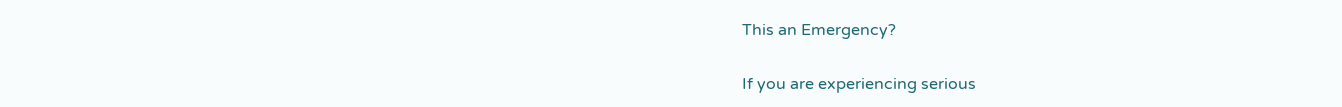This an Emergency?

If you are experiencing serious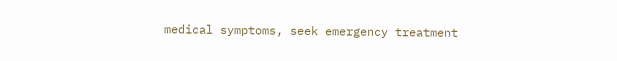medical symptoms, seek emergency treatment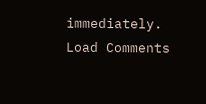immediately.
Load Comments